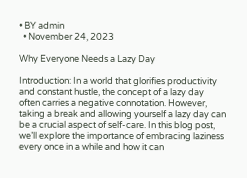• BY admin
  • November 24, 2023

Why Everyone Needs a Lazy Day

Introduction: In a world that glorifies productivity and constant hustle, the concept of a lazy day often carries a negative connotation. However, taking a break and allowing yourself a lazy day can be a crucial aspect of self-care. In this blog post, we’ll explore the importance of embracing laziness every once in a while and how it can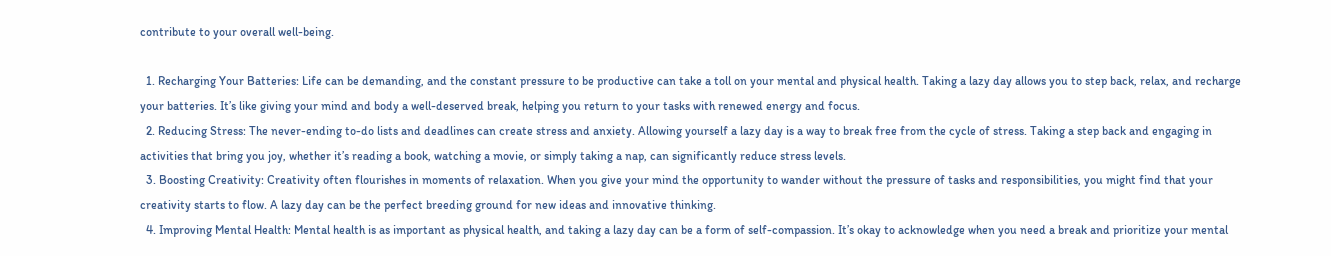contribute to your overall well-being.

  1. Recharging Your Batteries: Life can be demanding, and the constant pressure to be productive can take a toll on your mental and physical health. Taking a lazy day allows you to step back, relax, and recharge your batteries. It’s like giving your mind and body a well-deserved break, helping you return to your tasks with renewed energy and focus.
  2. Reducing Stress: The never-ending to-do lists and deadlines can create stress and anxiety. Allowing yourself a lazy day is a way to break free from the cycle of stress. Taking a step back and engaging in activities that bring you joy, whether it’s reading a book, watching a movie, or simply taking a nap, can significantly reduce stress levels.
  3. Boosting Creativity: Creativity often flourishes in moments of relaxation. When you give your mind the opportunity to wander without the pressure of tasks and responsibilities, you might find that your creativity starts to flow. A lazy day can be the perfect breeding ground for new ideas and innovative thinking.
  4. Improving Mental Health: Mental health is as important as physical health, and taking a lazy day can be a form of self-compassion. It’s okay to acknowledge when you need a break and prioritize your mental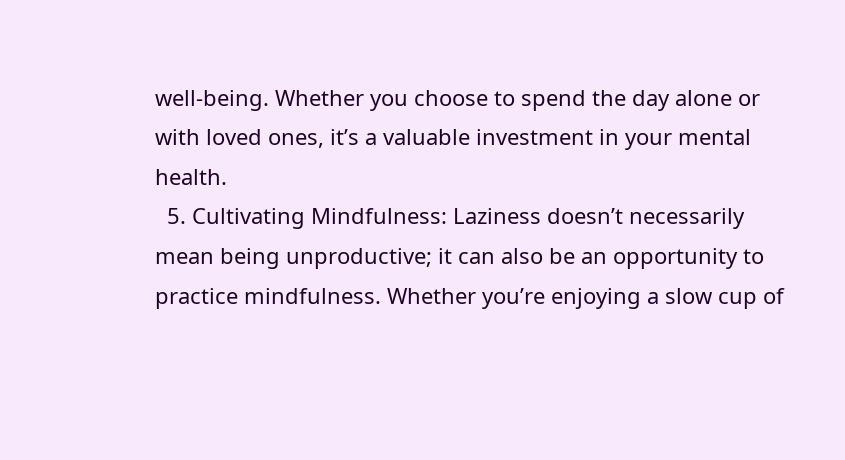well-being. Whether you choose to spend the day alone or with loved ones, it’s a valuable investment in your mental health.
  5. Cultivating Mindfulness: Laziness doesn’t necessarily mean being unproductive; it can also be an opportunity to practice mindfulness. Whether you’re enjoying a slow cup of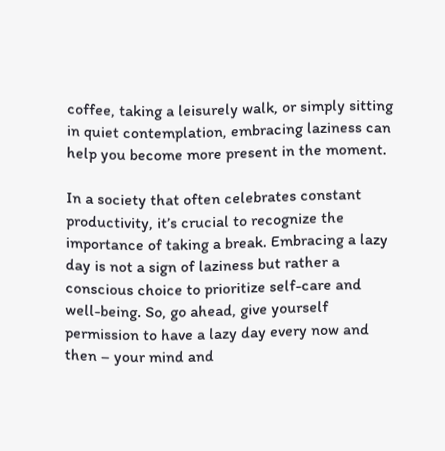coffee, taking a leisurely walk, or simply sitting in quiet contemplation, embracing laziness can help you become more present in the moment.

In a society that often celebrates constant productivity, it’s crucial to recognize the importance of taking a break. Embracing a lazy day is not a sign of laziness but rather a conscious choice to prioritize self-care and well-being. So, go ahead, give yourself permission to have a lazy day every now and then – your mind and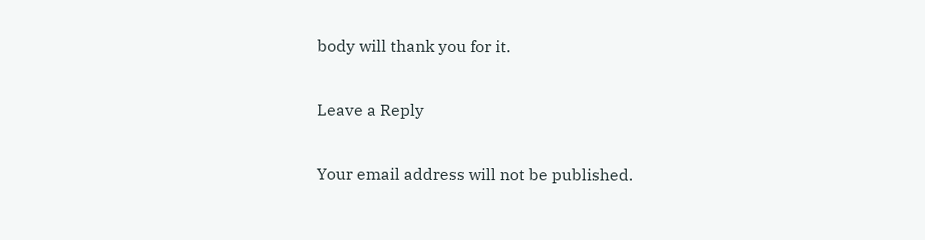body will thank you for it.

Leave a Reply

Your email address will not be published.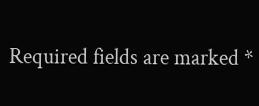Required fields are marked *